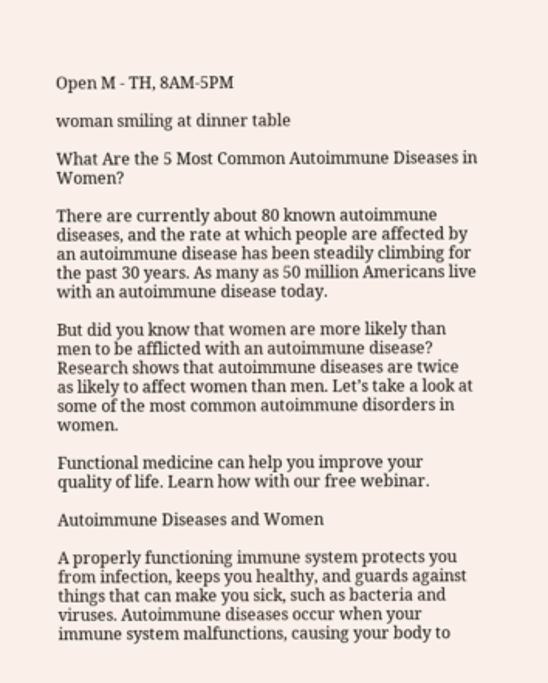Open M - TH, 8AM-5PM

woman smiling at dinner table

What Are the 5 Most Common Autoimmune Diseases in Women?

There are currently about 80 known autoimmune diseases, and the rate at which people are affected by an autoimmune disease has been steadily climbing for the past 30 years. As many as 50 million Americans live with an autoimmune disease today.

But did you know that women are more likely than men to be afflicted with an autoimmune disease? Research shows that autoimmune diseases are twice as likely to affect women than men. Let’s take a look at some of the most common autoimmune disorders in women.

Functional medicine can help you improve your quality of life. Learn how with our free webinar.

Autoimmune Diseases and Women

A properly functioning immune system protects you from infection, keeps you healthy, and guards against things that can make you sick, such as bacteria and viruses. Autoimmune diseases occur when your immune system malfunctions, causing your body to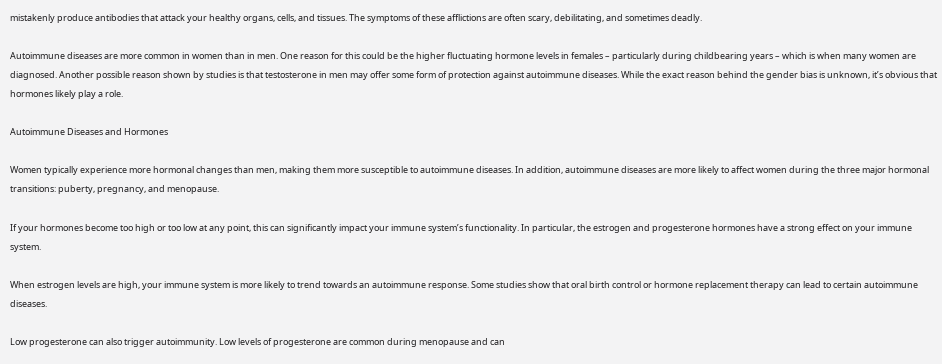mistakenly produce antibodies that attack your healthy organs, cells, and tissues. The symptoms of these afflictions are often scary, debilitating, and sometimes deadly.

Autoimmune diseases are more common in women than in men. One reason for this could be the higher fluctuating hormone levels in females – particularly during childbearing years – which is when many women are diagnosed. Another possible reason shown by studies is that testosterone in men may offer some form of protection against autoimmune diseases. While the exact reason behind the gender bias is unknown, it’s obvious that hormones likely play a role.

Autoimmune Diseases and Hormones

Women typically experience more hormonal changes than men, making them more susceptible to autoimmune diseases. In addition, autoimmune diseases are more likely to affect women during the three major hormonal transitions: puberty, pregnancy, and menopause.

If your hormones become too high or too low at any point, this can significantly impact your immune system’s functionality. In particular, the estrogen and progesterone hormones have a strong effect on your immune system.

When estrogen levels are high, your immune system is more likely to trend towards an autoimmune response. Some studies show that oral birth control or hormone replacement therapy can lead to certain autoimmune diseases.

Low progesterone can also trigger autoimmunity. Low levels of progesterone are common during menopause and can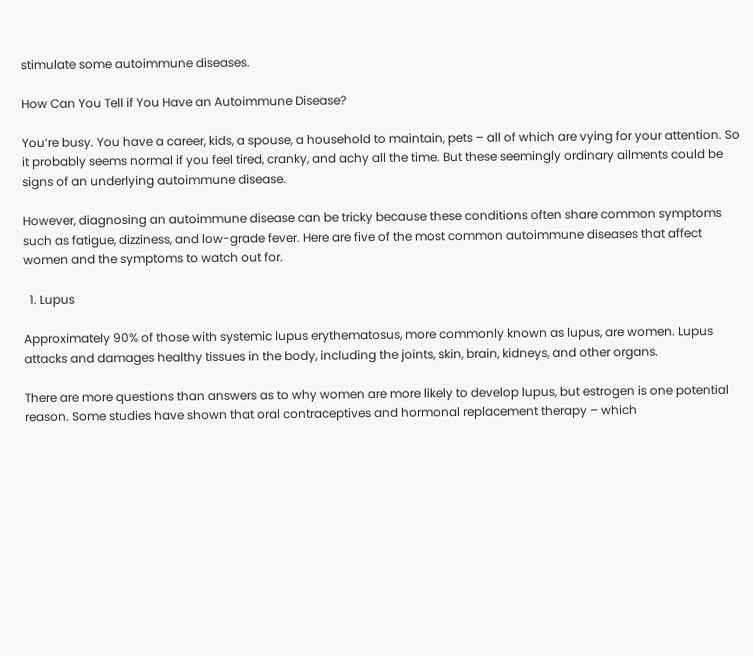stimulate some autoimmune diseases.

How Can You Tell if You Have an Autoimmune Disease?

You’re busy. You have a career, kids, a spouse, a household to maintain, pets – all of which are vying for your attention. So it probably seems normal if you feel tired, cranky, and achy all the time. But these seemingly ordinary ailments could be signs of an underlying autoimmune disease.

However, diagnosing an autoimmune disease can be tricky because these conditions often share common symptoms such as fatigue, dizziness, and low-grade fever. Here are five of the most common autoimmune diseases that affect women and the symptoms to watch out for.

  1. Lupus

Approximately 90% of those with systemic lupus erythematosus, more commonly known as lupus, are women. Lupus attacks and damages healthy tissues in the body, including the joints, skin, brain, kidneys, and other organs.

There are more questions than answers as to why women are more likely to develop lupus, but estrogen is one potential reason. Some studies have shown that oral contraceptives and hormonal replacement therapy – which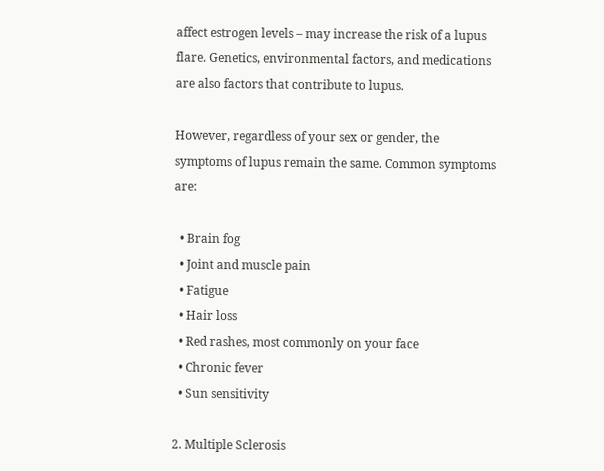affect estrogen levels – may increase the risk of a lupus flare. Genetics, environmental factors, and medications are also factors that contribute to lupus.

However, regardless of your sex or gender, the symptoms of lupus remain the same. Common symptoms are:

  • Brain fog
  • Joint and muscle pain
  • Fatigue
  • Hair loss
  • Red rashes, most commonly on your face
  • Chronic fever
  • Sun sensitivity

2. Multiple Sclerosis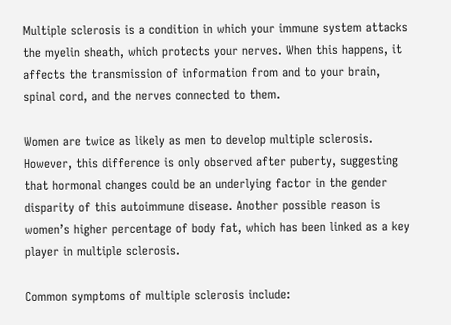Multiple sclerosis is a condition in which your immune system attacks the myelin sheath, which protects your nerves. When this happens, it affects the transmission of information from and to your brain, spinal cord, and the nerves connected to them.

Women are twice as likely as men to develop multiple sclerosis. However, this difference is only observed after puberty, suggesting that hormonal changes could be an underlying factor in the gender disparity of this autoimmune disease. Another possible reason is women’s higher percentage of body fat, which has been linked as a key player in multiple sclerosis.

Common symptoms of multiple sclerosis include: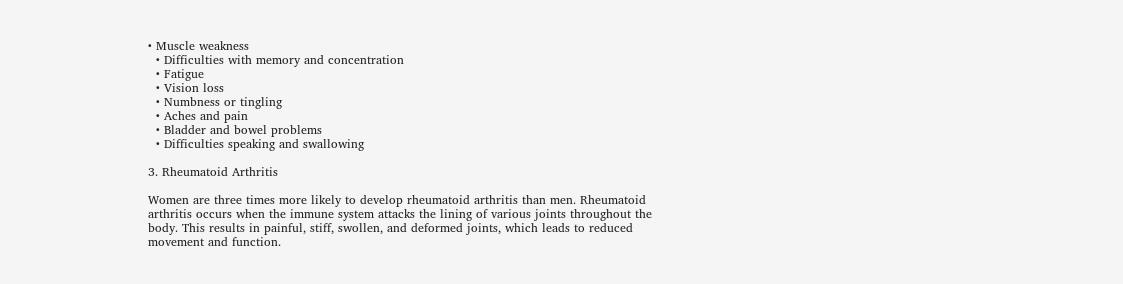• Muscle weakness
  • Difficulties with memory and concentration
  • Fatigue
  • Vision loss
  • Numbness or tingling
  • Aches and pain
  • Bladder and bowel problems
  • Difficulties speaking and swallowing

3. Rheumatoid Arthritis

Women are three times more likely to develop rheumatoid arthritis than men. Rheumatoid arthritis occurs when the immune system attacks the lining of various joints throughout the body. This results in painful, stiff, swollen, and deformed joints, which leads to reduced movement and function.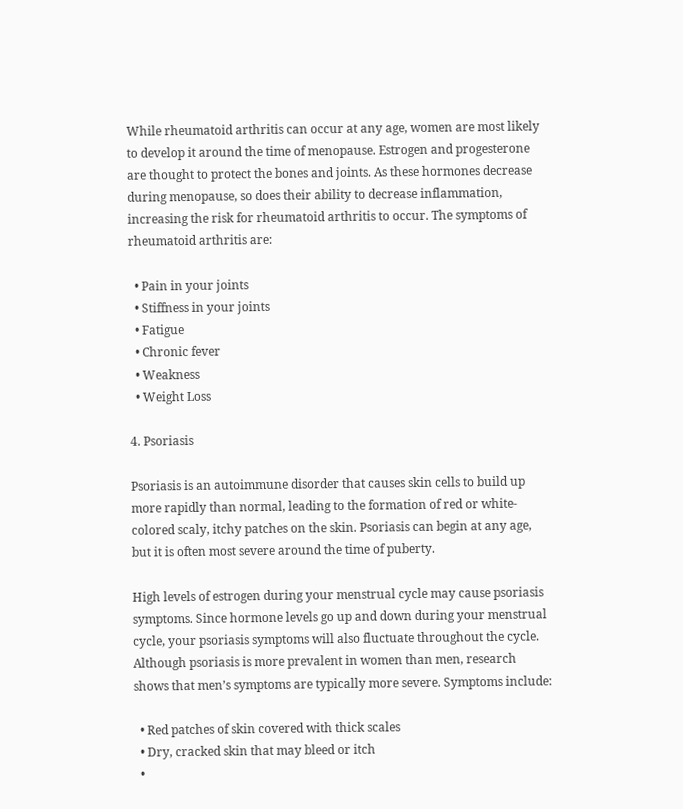While rheumatoid arthritis can occur at any age, women are most likely to develop it around the time of menopause. Estrogen and progesterone are thought to protect the bones and joints. As these hormones decrease during menopause, so does their ability to decrease inflammation, increasing the risk for rheumatoid arthritis to occur. The symptoms of rheumatoid arthritis are:

  • Pain in your joints
  • Stiffness in your joints
  • Fatigue
  • Chronic fever
  • Weakness
  • Weight Loss

4. Psoriasis

Psoriasis is an autoimmune disorder that causes skin cells to build up more rapidly than normal, leading to the formation of red or white-colored scaly, itchy patches on the skin. Psoriasis can begin at any age, but it is often most severe around the time of puberty.

High levels of estrogen during your menstrual cycle may cause psoriasis symptoms. Since hormone levels go up and down during your menstrual cycle, your psoriasis symptoms will also fluctuate throughout the cycle. Although psoriasis is more prevalent in women than men, research shows that men’s symptoms are typically more severe. Symptoms include:

  • Red patches of skin covered with thick scales
  • Dry, cracked skin that may bleed or itch
  •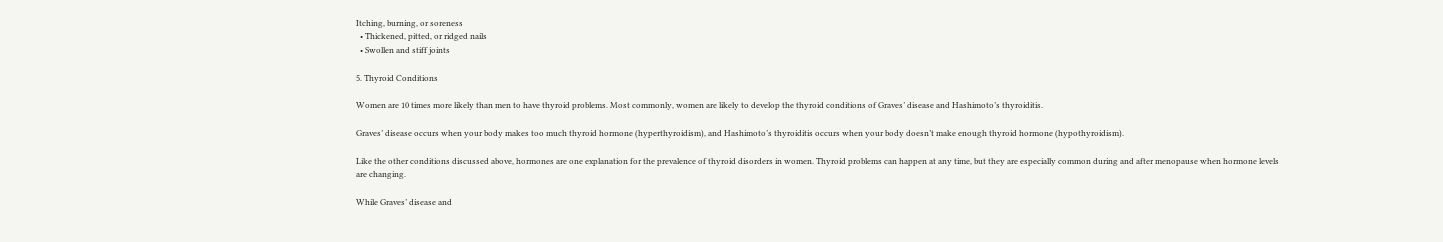Itching, burning, or soreness
  • Thickened, pitted, or ridged nails
  • Swollen and stiff joints

5. Thyroid Conditions

Women are 10 times more likely than men to have thyroid problems. Most commonly, women are likely to develop the thyroid conditions of Graves’ disease and Hashimoto’s thyroiditis.

Graves’ disease occurs when your body makes too much thyroid hormone (hyperthyroidism), and Hashimoto’s thyroiditis occurs when your body doesn’t make enough thyroid hormone (hypothyroidism).

Like the other conditions discussed above, hormones are one explanation for the prevalence of thyroid disorders in women. Thyroid problems can happen at any time, but they are especially common during and after menopause when hormone levels are changing.

While Graves’ disease and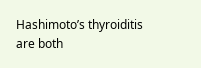Hashimoto’s thyroiditis are both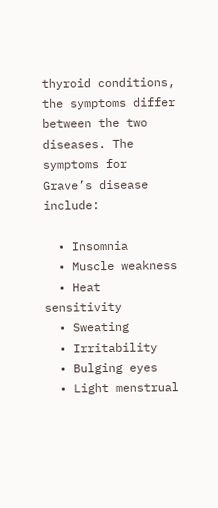thyroid conditions, the symptoms differ between the two diseases. The symptoms for Grave’s disease include:

  • Insomnia
  • Muscle weakness
  • Heat sensitivity
  • Sweating
  • Irritability
  • Bulging eyes
  • Light menstrual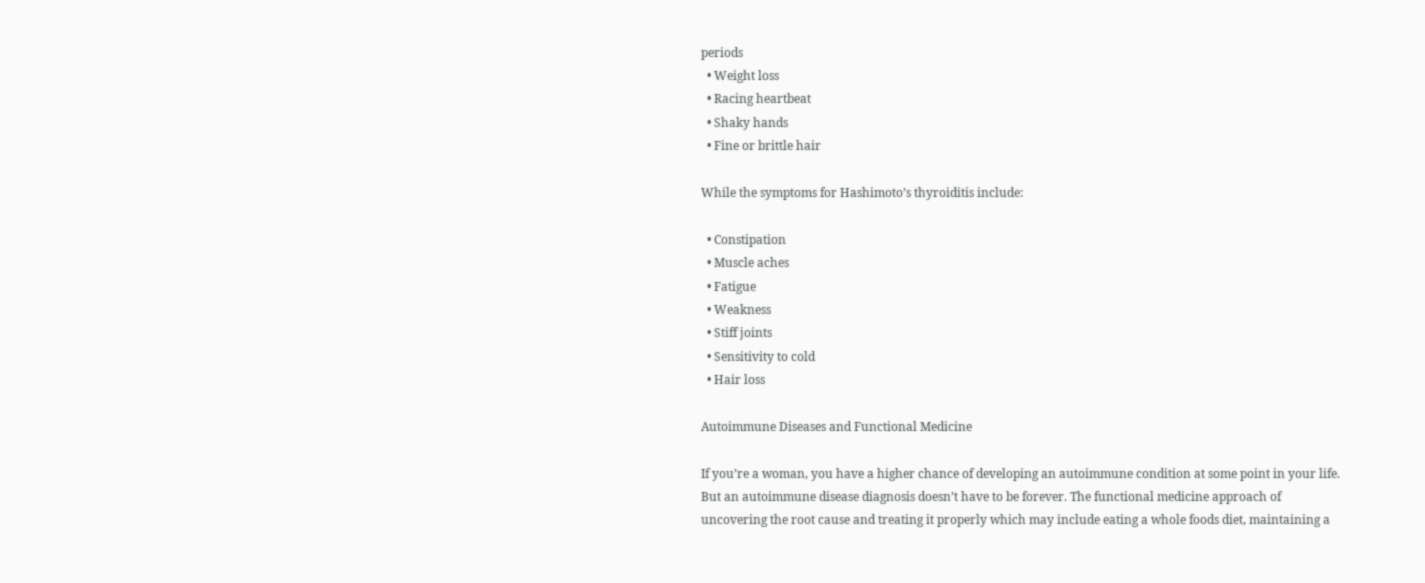periods
  • Weight loss
  • Racing heartbeat
  • Shaky hands
  • Fine or brittle hair

While the symptoms for Hashimoto’s thyroiditis include:

  • Constipation
  • Muscle aches
  • Fatigue
  • Weakness
  • Stiff joints
  • Sensitivity to cold
  • Hair loss

Autoimmune Diseases and Functional Medicine

If you’re a woman, you have a higher chance of developing an autoimmune condition at some point in your life. But an autoimmune disease diagnosis doesn’t have to be forever. The functional medicine approach of uncovering the root cause and treating it properly which may include eating a whole foods diet, maintaining a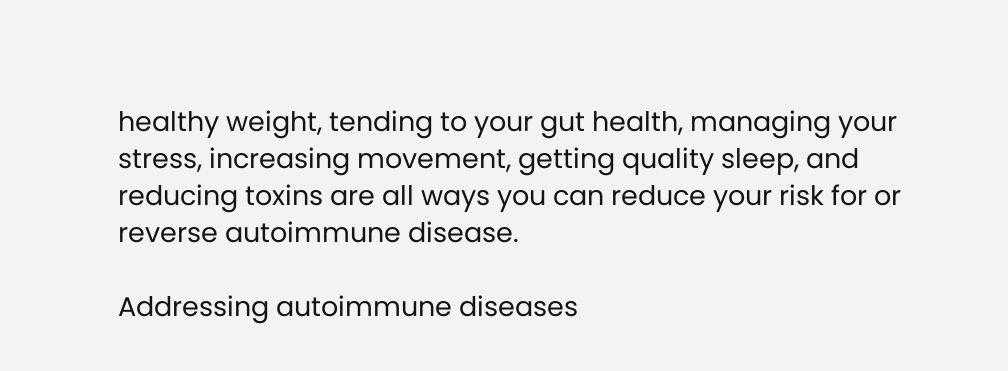healthy weight, tending to your gut health, managing your stress, increasing movement, getting quality sleep, and reducing toxins are all ways you can reduce your risk for or reverse autoimmune disease.

Addressing autoimmune diseases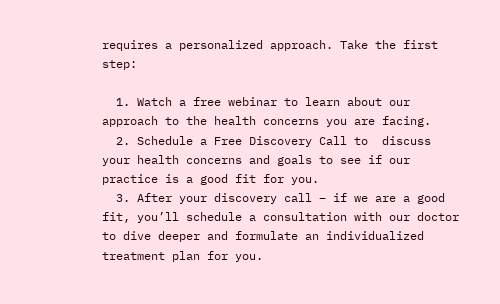requires a personalized approach. Take the first step:

  1. Watch a free webinar to learn about our approach to the health concerns you are facing.
  2. Schedule a Free Discovery Call to  discuss your health concerns and goals to see if our practice is a good fit for you.
  3. After your discovery call – if we are a good fit, you’ll schedule a consultation with our doctor to dive deeper and formulate an individualized treatment plan for you.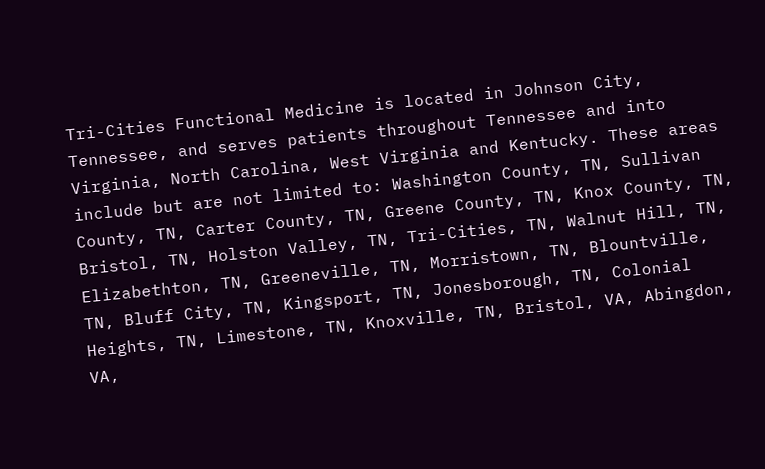Tri-Cities Functional Medicine is located in Johnson City, Tennessee, and serves patients throughout Tennessee and into Virginia, North Carolina, West Virginia and Kentucky. These areas include but are not limited to: Washington County, TN, Sullivan County, TN, Carter County, TN, Greene County, TN, Knox County, TN, Bristol, TN, Holston Valley, TN, Tri-Cities, TN, Walnut Hill, TN, Elizabethton, TN, Greeneville, TN, Morristown, TN, Blountville, TN, Bluff City, TN, Kingsport, TN, Jonesborough, TN, Colonial Heights, TN, Limestone, TN, Knoxville, TN, Bristol, VA, Abingdon, VA,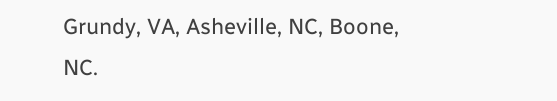Grundy, VA, Asheville, NC, Boone, NC.